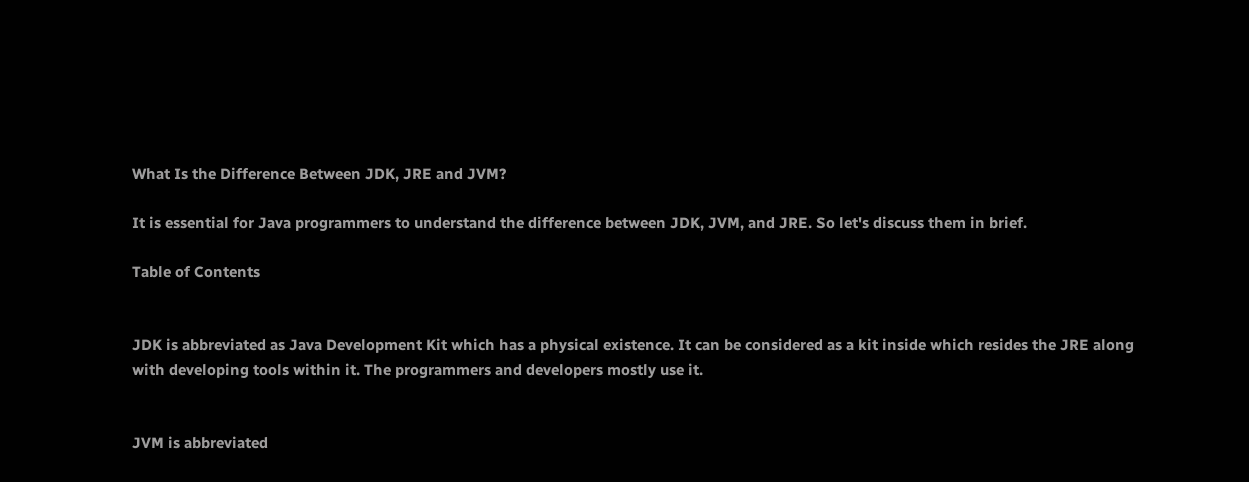What Is the Difference Between JDK, JRE and JVM?

It is essential for Java programmers to understand the difference between JDK, JVM, and JRE. So let's discuss them in brief.

Table of Contents


JDK is abbreviated as Java Development Kit which has a physical existence. It can be considered as a kit inside which resides the JRE along with developing tools within it. The programmers and developers mostly use it.


JVM is abbreviated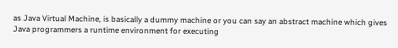as Java Virtual Machine, is basically a dummy machine or you can say an abstract machine which gives Java programmers a runtime environment for executing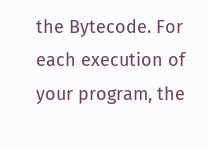the Bytecode. For each execution of your program, the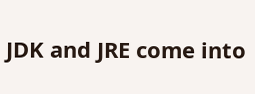JDK and JRE come into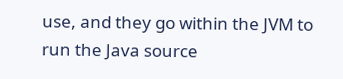use, and they go within the JVM to run the Java source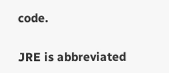code.


JRE is abbreviated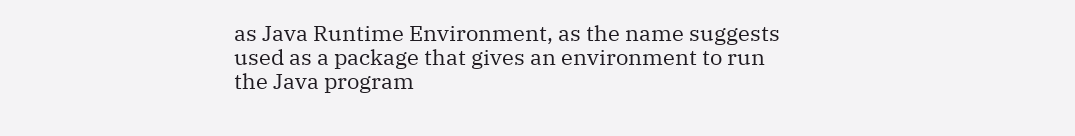as Java Runtime Environment, as the name suggests used as a package that gives an environment to run the Java program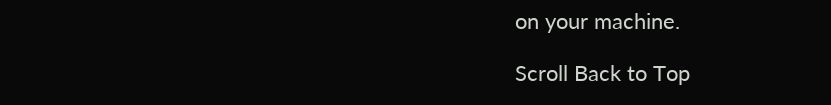on your machine.

Scroll Back to Top